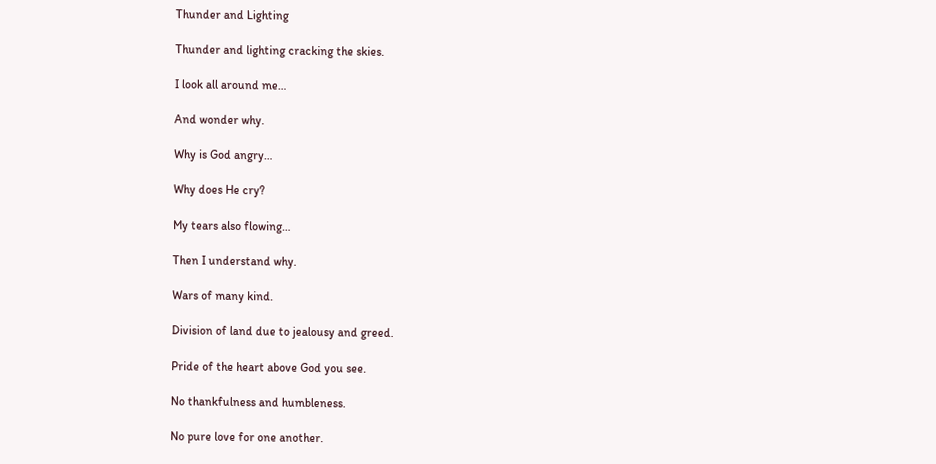Thunder and Lighting

Thunder and lighting cracking the skies.

I look all around me…

And wonder why.

Why is God angry…

Why does He cry?

My tears also flowing…

Then I understand why.

Wars of many kind.

Division of land due to jealousy and greed.

Pride of the heart above God you see.

No thankfulness and humbleness.

No pure love for one another.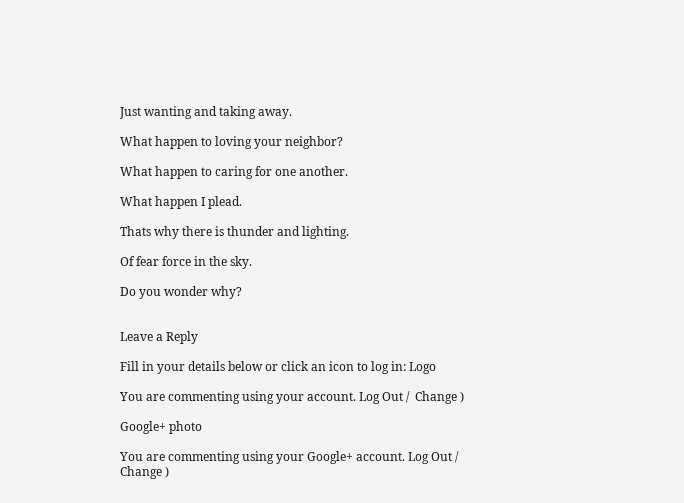Just wanting and taking away.

What happen to loving your neighbor?

What happen to caring for one another.

What happen I plead.

Thats why there is thunder and lighting.

Of fear force in the sky.

Do you wonder why?


Leave a Reply

Fill in your details below or click an icon to log in: Logo

You are commenting using your account. Log Out /  Change )

Google+ photo

You are commenting using your Google+ account. Log Out /  Change )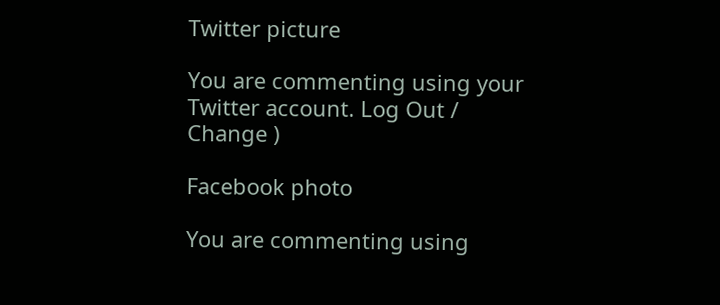Twitter picture

You are commenting using your Twitter account. Log Out /  Change )

Facebook photo

You are commenting using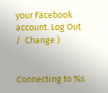your Facebook account. Log Out /  Change )


Connecting to %s